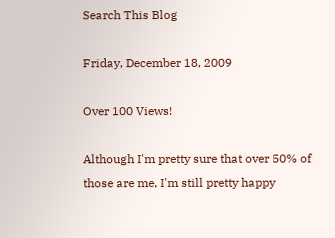Search This Blog

Friday, December 18, 2009

Over 100 Views!

Although I'm pretty sure that over 50% of those are me, I'm still pretty happy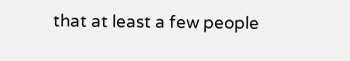that at least a few people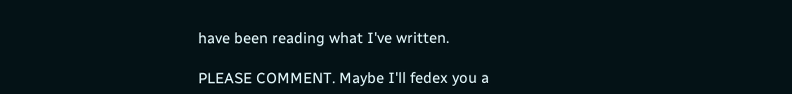have been reading what I've written.

PLEASE COMMENT. Maybe I'll fedex you a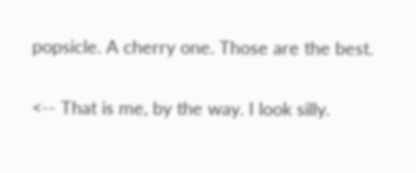popsicle. A cherry one. Those are the best.

<-- That is me, by the way. I look silly.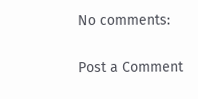No comments:

Post a Comment